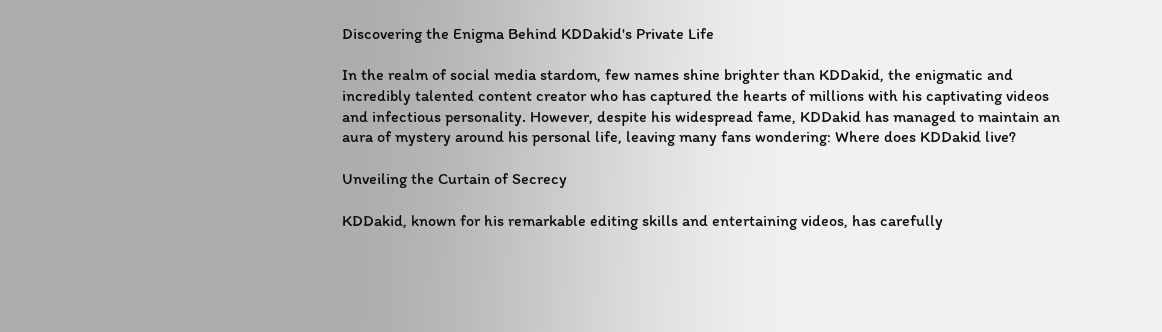Discovering the Enigma Behind KDDakid's Private Life

In the realm of social media stardom, few names shine brighter than KDDakid, the enigmatic and incredibly talented content creator who has captured the hearts of millions with his captivating videos and infectious personality. However, despite his widespread fame, KDDakid has managed to maintain an aura of mystery around his personal life, leaving many fans wondering: Where does KDDakid live?

Unveiling the Curtain of Secrecy

KDDakid, known for his remarkable editing skills and entertaining videos, has carefully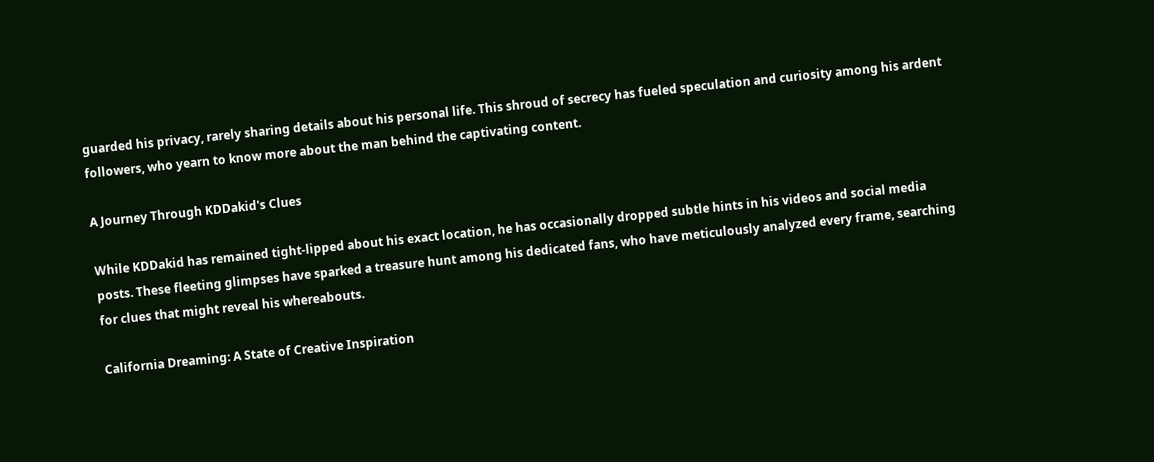guarded his privacy, rarely sharing details about his personal life. This shroud of secrecy has fueled speculation and curiosity among his ardent followers, who yearn to know more about the man behind the captivating content.

A Journey Through KDDakid's Clues

While KDDakid has remained tight-lipped about his exact location, he has occasionally dropped subtle hints in his videos and social media posts. These fleeting glimpses have sparked a treasure hunt among his dedicated fans, who have meticulously analyzed every frame, searching for clues that might reveal his whereabouts.

California Dreaming: A State of Creative Inspiration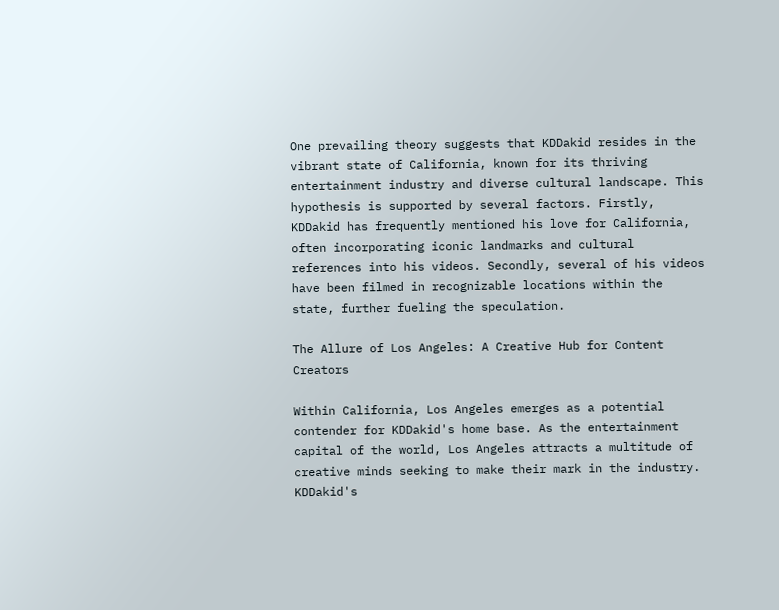One prevailing theory suggests that KDDakid resides in the vibrant state of California, known for its thriving entertainment industry and diverse cultural landscape. This hypothesis is supported by several factors. Firstly, KDDakid has frequently mentioned his love for California, often incorporating iconic landmarks and cultural references into his videos. Secondly, several of his videos have been filmed in recognizable locations within the state, further fueling the speculation.

The Allure of Los Angeles: A Creative Hub for Content Creators

Within California, Los Angeles emerges as a potential contender for KDDakid's home base. As the entertainment capital of the world, Los Angeles attracts a multitude of creative minds seeking to make their mark in the industry. KDDakid's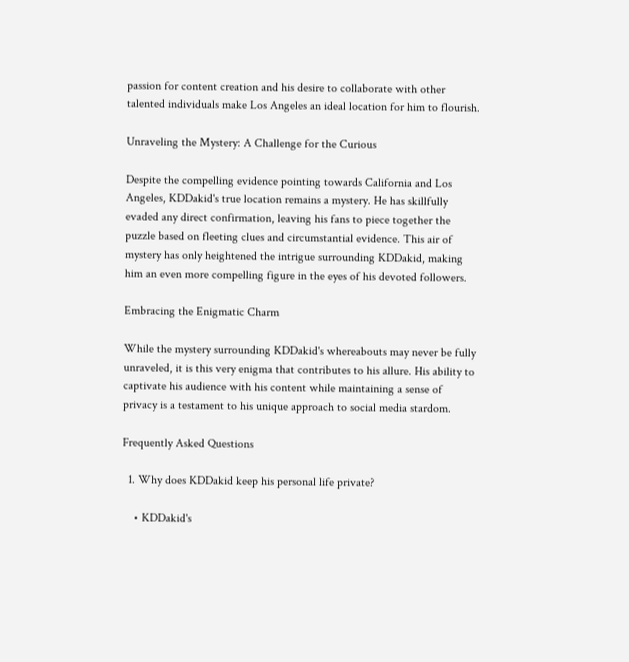passion for content creation and his desire to collaborate with other talented individuals make Los Angeles an ideal location for him to flourish.

Unraveling the Mystery: A Challenge for the Curious

Despite the compelling evidence pointing towards California and Los Angeles, KDDakid's true location remains a mystery. He has skillfully evaded any direct confirmation, leaving his fans to piece together the puzzle based on fleeting clues and circumstantial evidence. This air of mystery has only heightened the intrigue surrounding KDDakid, making him an even more compelling figure in the eyes of his devoted followers.

Embracing the Enigmatic Charm

While the mystery surrounding KDDakid's whereabouts may never be fully unraveled, it is this very enigma that contributes to his allure. His ability to captivate his audience with his content while maintaining a sense of privacy is a testament to his unique approach to social media stardom.

Frequently Asked Questions

  1. Why does KDDakid keep his personal life private?

    • KDDakid's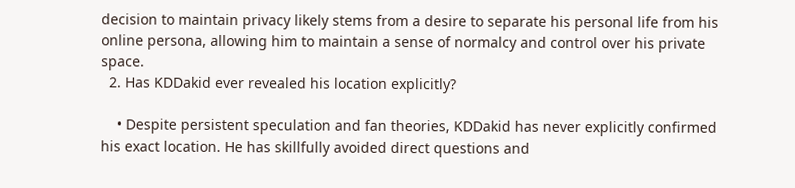decision to maintain privacy likely stems from a desire to separate his personal life from his online persona, allowing him to maintain a sense of normalcy and control over his private space.
  2. Has KDDakid ever revealed his location explicitly?

    • Despite persistent speculation and fan theories, KDDakid has never explicitly confirmed his exact location. He has skillfully avoided direct questions and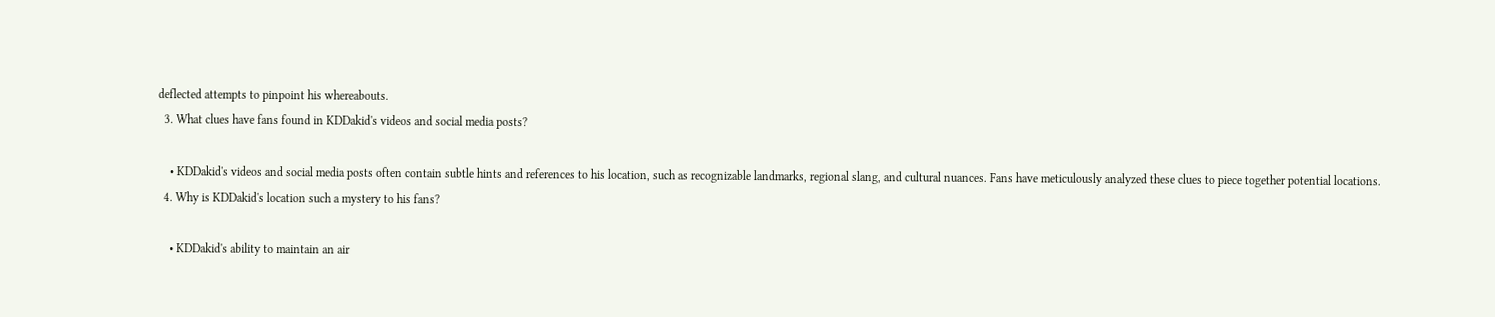deflected attempts to pinpoint his whereabouts.
  3. What clues have fans found in KDDakid's videos and social media posts?

    • KDDakid's videos and social media posts often contain subtle hints and references to his location, such as recognizable landmarks, regional slang, and cultural nuances. Fans have meticulously analyzed these clues to piece together potential locations.
  4. Why is KDDakid's location such a mystery to his fans?

    • KDDakid's ability to maintain an air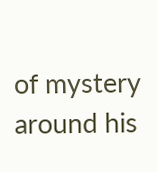of mystery around his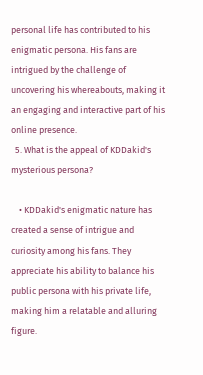personal life has contributed to his enigmatic persona. His fans are intrigued by the challenge of uncovering his whereabouts, making it an engaging and interactive part of his online presence.
  5. What is the appeal of KDDakid's mysterious persona?

    • KDDakid's enigmatic nature has created a sense of intrigue and curiosity among his fans. They appreciate his ability to balance his public persona with his private life, making him a relatable and alluring figure.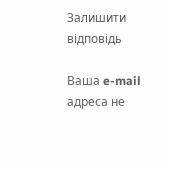Залишити відповідь

Ваша e-mail адреса не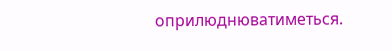оприлюднюватиметься.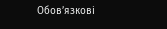Обов’язкові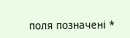поля позначені *